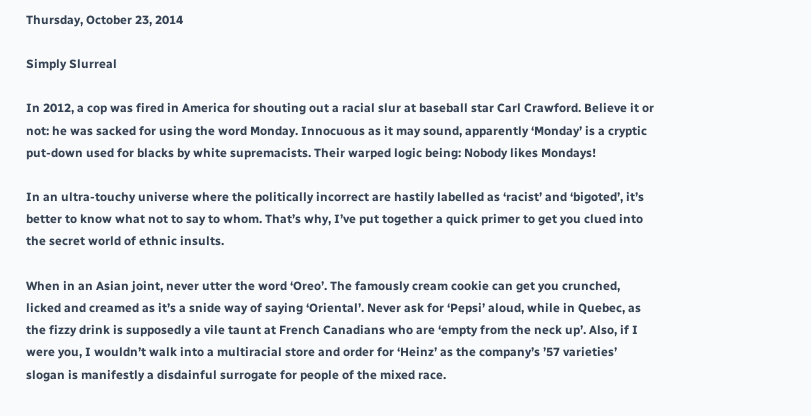Thursday, October 23, 2014

Simply Slurreal

In 2012, a cop was fired in America for shouting out a racial slur at baseball star Carl Crawford. Believe it or not: he was sacked for using the word Monday. Innocuous as it may sound, apparently ‘Monday’ is a cryptic put-down used for blacks by white supremacists. Their warped logic being: Nobody likes Mondays!

In an ultra-touchy universe where the politically incorrect are hastily labelled as ‘racist’ and ‘bigoted’, it’s better to know what not to say to whom. That’s why, I’ve put together a quick primer to get you clued into the secret world of ethnic insults.

When in an Asian joint, never utter the word ‘Oreo’. The famously cream cookie can get you crunched, licked and creamed as it’s a snide way of saying ‘Oriental’. Never ask for ‘Pepsi’ aloud, while in Quebec, as the fizzy drink is supposedly a vile taunt at French Canadians who are ‘empty from the neck up’. Also, if I were you, I wouldn’t walk into a multiracial store and order for ‘Heinz’ as the company’s ’57 varieties’ slogan is manifestly a disdainful surrogate for people of the mixed race.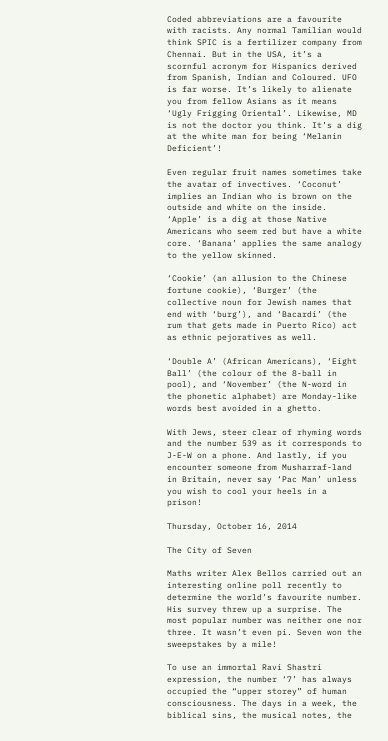Coded abbreviations are a favourite with racists. Any normal Tamilian would think SPIC is a fertilizer company from Chennai. But in the USA, it’s a scornful acronym for Hispanics derived from Spanish, Indian and Coloured. UFO is far worse. It’s likely to alienate you from fellow Asians as it means ‘Ugly Frigging Oriental’. Likewise, MD is not the doctor you think. It’s a dig at the white man for being ‘Melanin Deficient’!

Even regular fruit names sometimes take the avatar of invectives. ‘Coconut’ implies an Indian who is brown on the outside and white on the inside. ‘Apple’ is a dig at those Native Americans who seem red but have a white core. ‘Banana’ applies the same analogy to the yellow skinned.

‘Cookie’ (an allusion to the Chinese fortune cookie), ‘Burger’ (the collective noun for Jewish names that end with ‘burg’), and ‘Bacardi’ (the rum that gets made in Puerto Rico) act as ethnic pejoratives as well.

‘Double A’ (African Americans), ‘Eight Ball’ (the colour of the 8-ball in pool), and ‘November’ (the N-word in the phonetic alphabet) are Monday-like words best avoided in a ghetto.

With Jews, steer clear of rhyming words and the number 539 as it corresponds to J-E-W on a phone. And lastly, if you encounter someone from Musharraf-land in Britain, never say ‘Pac Man’ unless you wish to cool your heels in a prison!

Thursday, October 16, 2014

The City of Seven

Maths writer Alex Bellos carried out an interesting online poll recently to determine the world’s favourite number. His survey threw up a surprise. The most popular number was neither one nor three. It wasn’t even pi. Seven won the sweepstakes by a mile!

To use an immortal Ravi Shastri expression, the number ‘7’ has always occupied the “upper storey” of human consciousness. The days in a week, the biblical sins, the musical notes, the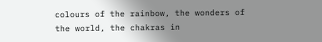colours of the rainbow, the wonders of the world, the chakras in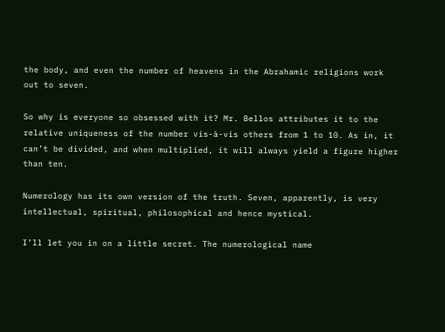the body, and even the number of heavens in the Abrahamic religions work out to seven.

So why is everyone so obsessed with it? Mr. Bellos attributes it to the relative uniqueness of the number vis-à-vis others from 1 to 10. As in, it can’t be divided, and when multiplied, it will always yield a figure higher than ten.

Numerology has its own version of the truth. Seven, apparently, is very intellectual, spiritual, philosophical and hence mystical.

I’ll let you in on a little secret. The numerological name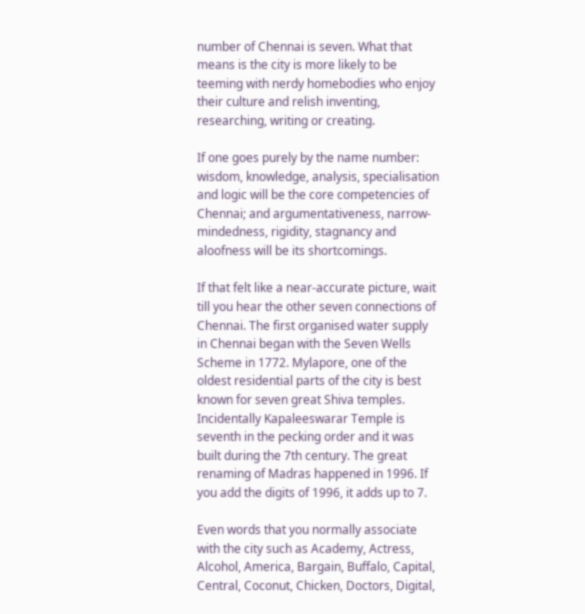number of Chennai is seven. What that means is the city is more likely to be teeming with nerdy homebodies who enjoy their culture and relish inventing, researching, writing or creating.

If one goes purely by the name number: wisdom, knowledge, analysis, specialisation and logic will be the core competencies of Chennai; and argumentativeness, narrow-mindedness, rigidity, stagnancy and aloofness will be its shortcomings.

If that felt like a near-accurate picture, wait till you hear the other seven connections of Chennai. The first organised water supply in Chennai began with the Seven Wells Scheme in 1772. Mylapore, one of the oldest residential parts of the city is best known for seven great Shiva temples. Incidentally Kapaleeswarar Temple is seventh in the pecking order and it was built during the 7th century. The great renaming of Madras happened in 1996. If you add the digits of 1996, it adds up to 7.

Even words that you normally associate with the city such as Academy, Actress, Alcohol, America, Bargain, Buffalo, Capital, Central, Coconut, Chicken, Doctors, Digital,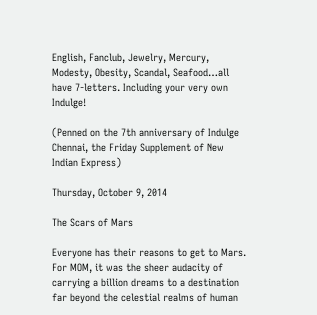English, Fanclub, Jewelry, Mercury, Modesty, Obesity, Scandal, Seafood…all have 7-letters. Including your very own Indulge!

(Penned on the 7th anniversary of Indulge Chennai, the Friday Supplement of New Indian Express)

Thursday, October 9, 2014

The Scars of Mars

Everyone has their reasons to get to Mars. For MOM, it was the sheer audacity of carrying a billion dreams to a destination far beyond the celestial realms of human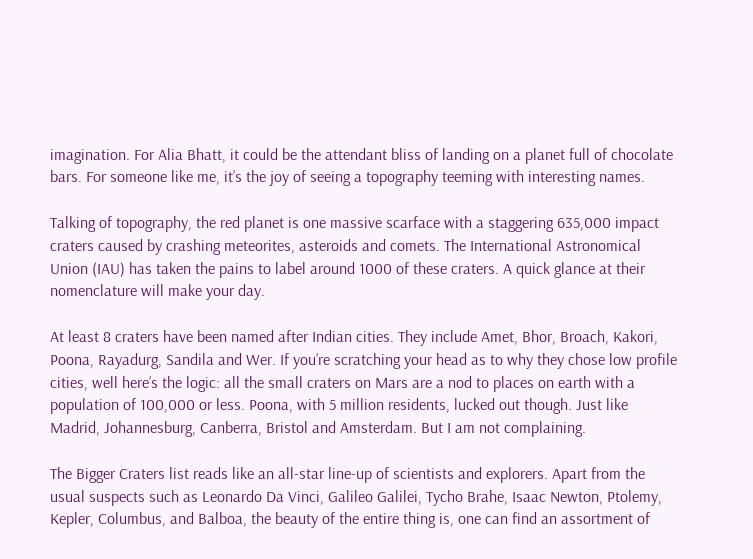imagination. For Alia Bhatt, it could be the attendant bliss of landing on a planet full of chocolate bars. For someone like me, it’s the joy of seeing a topography teeming with interesting names.

Talking of topography, the red planet is one massive scarface with a staggering 635,000 impact craters caused by crashing meteorites, asteroids and comets. The International Astronomical Union (IAU) has taken the pains to label around 1000 of these craters. A quick glance at their nomenclature will make your day.

At least 8 craters have been named after Indian cities. They include Amet, Bhor, Broach, Kakori, Poona, Rayadurg, Sandila and Wer. If you’re scratching your head as to why they chose low profile cities, well here’s the logic: all the small craters on Mars are a nod to places on earth with a population of 100,000 or less. Poona, with 5 million residents, lucked out though. Just like Madrid, Johannesburg, Canberra, Bristol and Amsterdam. But I am not complaining.

The Bigger Craters list reads like an all-star line-up of scientists and explorers. Apart from the usual suspects such as Leonardo Da Vinci, Galileo Galilei, Tycho Brahe, Isaac Newton, Ptolemy, Kepler, Columbus, and Balboa, the beauty of the entire thing is, one can find an assortment of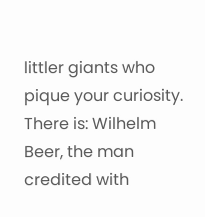littler giants who pique your curiosity. There is: Wilhelm Beer, the man credited with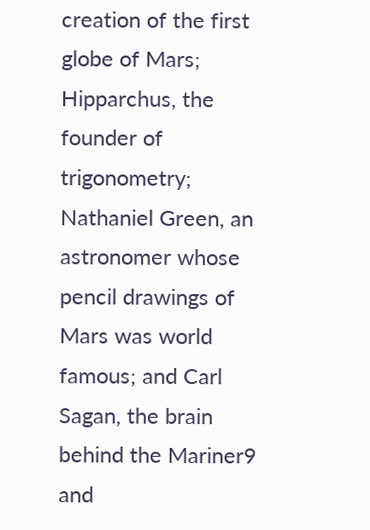creation of the first globe of Mars; Hipparchus, the founder of trigonometry; Nathaniel Green, an astronomer whose pencil drawings of Mars was world famous; and Carl Sagan, the brain behind the Mariner9 and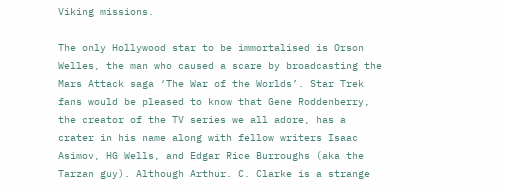Viking missions.

The only Hollywood star to be immortalised is Orson Welles, the man who caused a scare by broadcasting the Mars Attack saga ‘The War of the Worlds’. Star Trek fans would be pleased to know that Gene Roddenberry, the creator of the TV series we all adore, has a crater in his name along with fellow writers Isaac Asimov, HG Wells, and Edgar Rice Burroughs (aka the Tarzan guy). Although Arthur. C. Clarke is a strange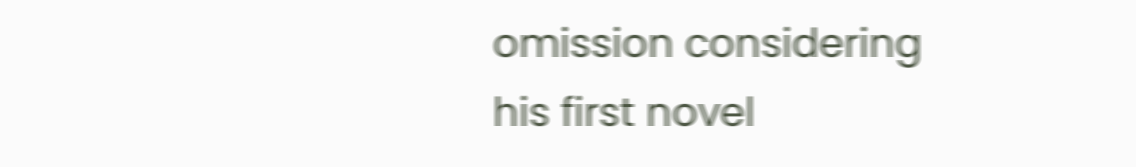omission considering his first novel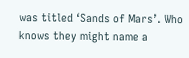was titled ‘Sands of Mars’. Who knows they might name a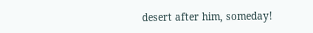desert after him, someday!